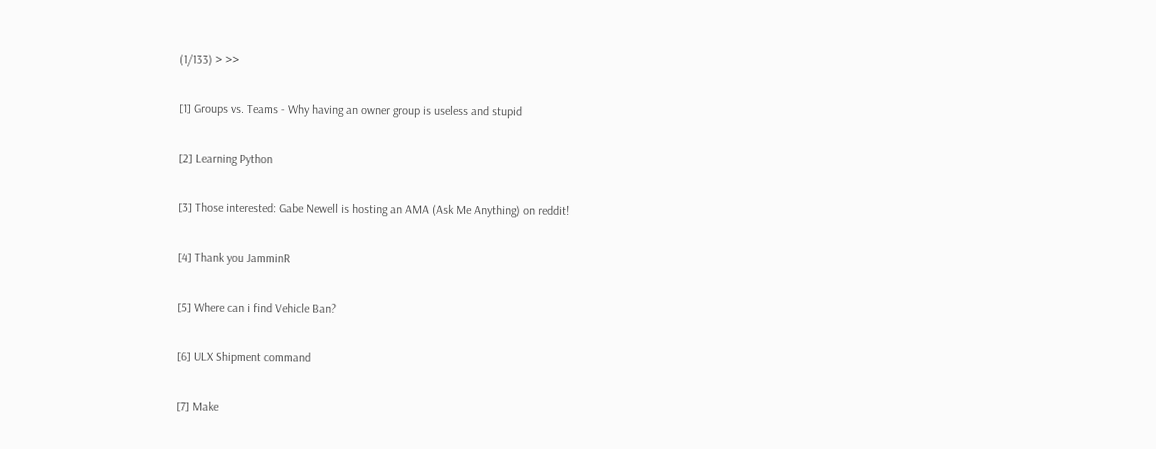(1/133) > >>

[1] Groups vs. Teams - Why having an owner group is useless and stupid

[2] Learning Python

[3] Those interested: Gabe Newell is hosting an AMA (Ask Me Anything) on reddit!

[4] Thank you JamminR

[5] Where can i find Vehicle Ban?

[6] ULX Shipment command

[7] Make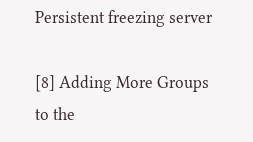Persistent freezing server

[8] Adding More Groups to the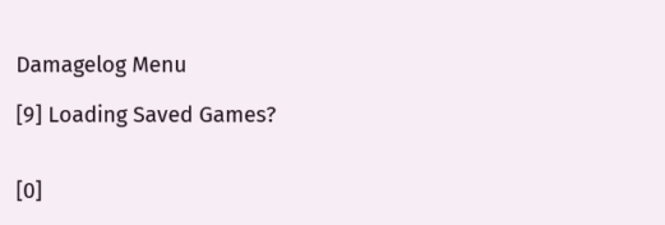Damagelog Menu

[9] Loading Saved Games?


[0]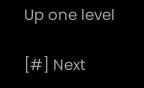Up one level

[#] Next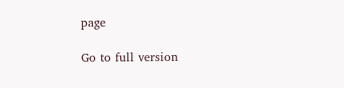page

Go to full version